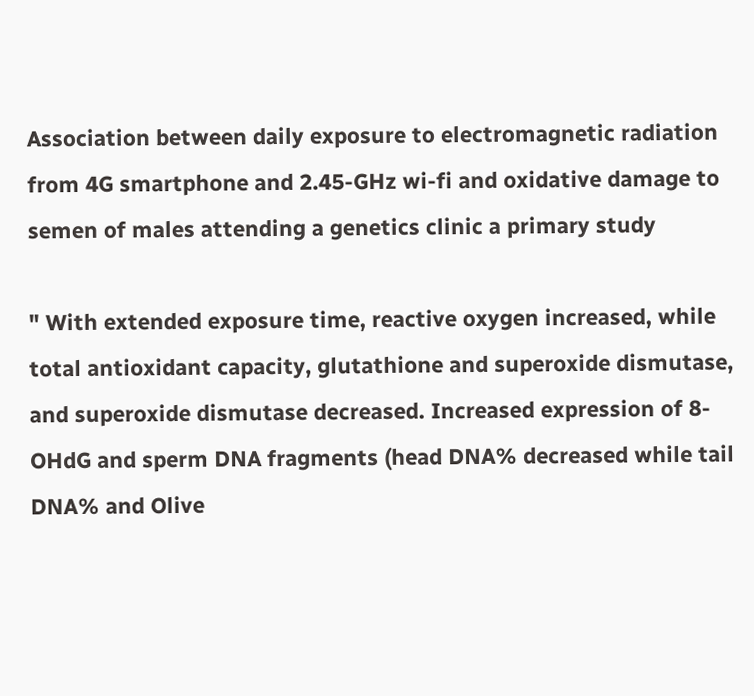Association between daily exposure to electromagnetic radiation from 4G smartphone and 2.45-GHz wi-fi and oxidative damage to semen of males attending a genetics clinic a primary study

" With extended exposure time, reactive oxygen increased, while total antioxidant capacity, glutathione and superoxide dismutase, and superoxide dismutase decreased. Increased expression of 8-OHdG and sperm DNA fragments (head DNA% decreased while tail DNA% and Olive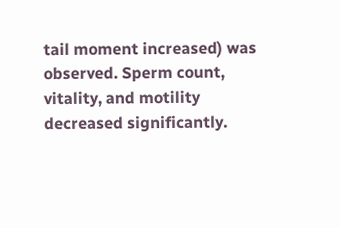tail moment increased) was observed. Sperm count, vitality, and motility decreased significantly.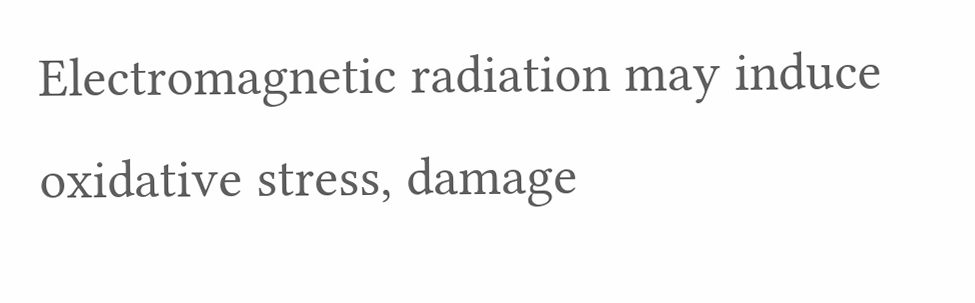Electromagnetic radiation may induce oxidative stress, damage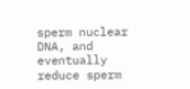sperm nuclear DNA, and eventually reduce sperm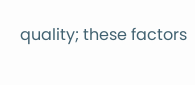quality; these factors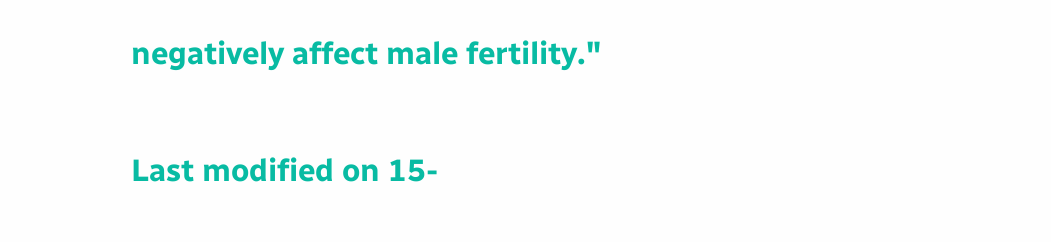negatively affect male fertility."

Last modified on 15-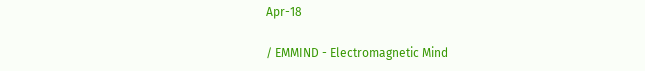Apr-18

/ EMMIND - Electromagnetic Mind